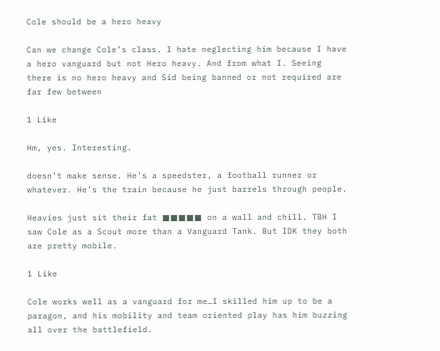Cole should be a hero heavy

Can we change Cole’s class. I hate neglecting him because I have a hero vanguard but not Hero heavy. And from what I. Seeing there is no hero heavy and Sid being banned or not required are far few between

1 Like

Hm, yes. Interesting.

doesn’t make sense. He’s a speedster, a football runner or whatever. He’s the train because he just barrels through people.

Heavies just sit their fat ■■■■■ on a wall and chill. TBH I saw Cole as a Scout more than a Vanguard Tank. But IDK they both are pretty mobile.

1 Like

Cole works well as a vanguard for me…I skilled him up to be a paragon, and his mobility and team oriented play has him buzzing all over the battlefield.